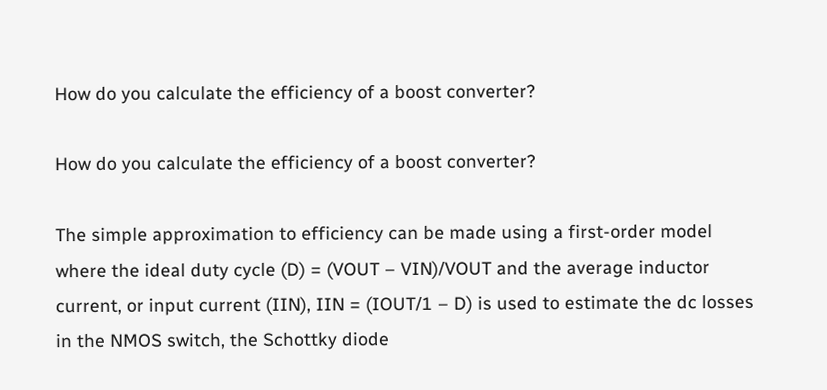How do you calculate the efficiency of a boost converter?

How do you calculate the efficiency of a boost converter?

The simple approximation to efficiency can be made using a first-order model where the ideal duty cycle (D) = (VOUT – VIN)/VOUT and the average inductor current, or input current (IIN), IIN = (IOUT/1 – D) is used to estimate the dc losses in the NMOS switch, the Schottky diode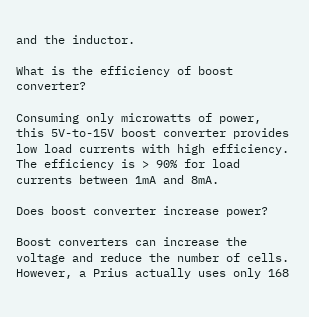and the inductor.

What is the efficiency of boost converter?

Consuming only microwatts of power, this 5V-to-15V boost converter provides low load currents with high efficiency. The efficiency is > 90% for load currents between 1mA and 8mA.

Does boost converter increase power?

Boost converters can increase the voltage and reduce the number of cells. However, a Prius actually uses only 168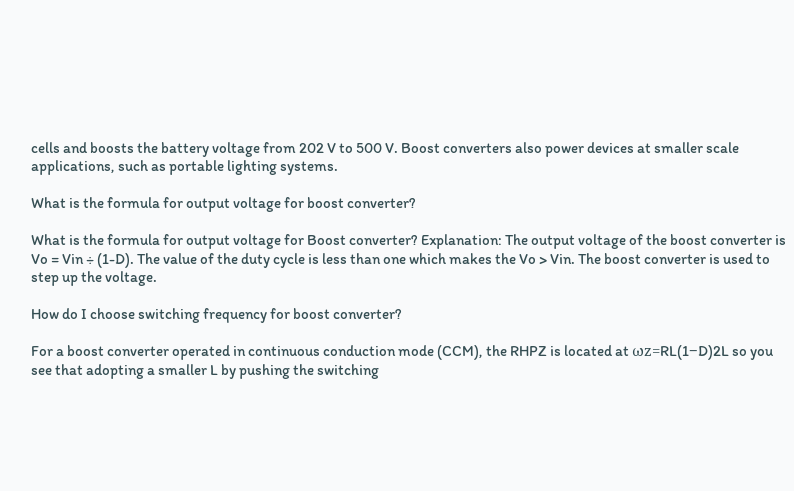cells and boosts the battery voltage from 202 V to 500 V. Boost converters also power devices at smaller scale applications, such as portable lighting systems.

What is the formula for output voltage for boost converter?

What is the formula for output voltage for Boost converter? Explanation: The output voltage of the boost converter is Vo = Vin ÷ (1-D). The value of the duty cycle is less than one which makes the Vo > Vin. The boost converter is used to step up the voltage.

How do I choose switching frequency for boost converter?

For a boost converter operated in continuous conduction mode (CCM), the RHPZ is located at ωz=RL(1−D)2L so you see that adopting a smaller L by pushing the switching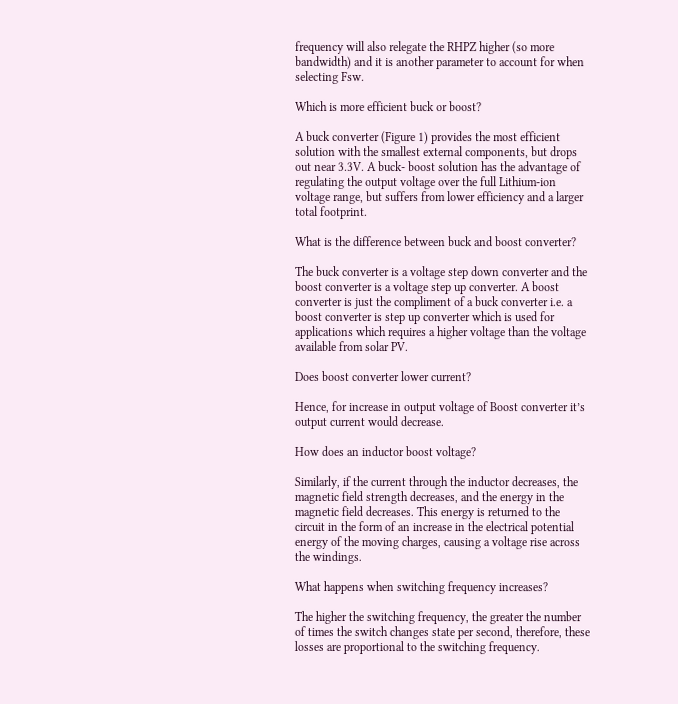frequency will also relegate the RHPZ higher (so more bandwidth) and it is another parameter to account for when selecting Fsw.

Which is more efficient buck or boost?

A buck converter (Figure 1) provides the most efficient solution with the smallest external components, but drops out near 3.3V. A buck- boost solution has the advantage of regulating the output voltage over the full Lithium-ion voltage range, but suffers from lower efficiency and a larger total footprint.

What is the difference between buck and boost converter?

The buck converter is a voltage step down converter and the boost converter is a voltage step up converter. A boost converter is just the compliment of a buck converter i.e. a boost converter is step up converter which is used for applications which requires a higher voltage than the voltage available from solar PV.

Does boost converter lower current?

Hence, for increase in output voltage of Boost converter it’s output current would decrease.

How does an inductor boost voltage?

Similarly, if the current through the inductor decreases, the magnetic field strength decreases, and the energy in the magnetic field decreases. This energy is returned to the circuit in the form of an increase in the electrical potential energy of the moving charges, causing a voltage rise across the windings.

What happens when switching frequency increases?

The higher the switching frequency, the greater the number of times the switch changes state per second, therefore, these losses are proportional to the switching frequency.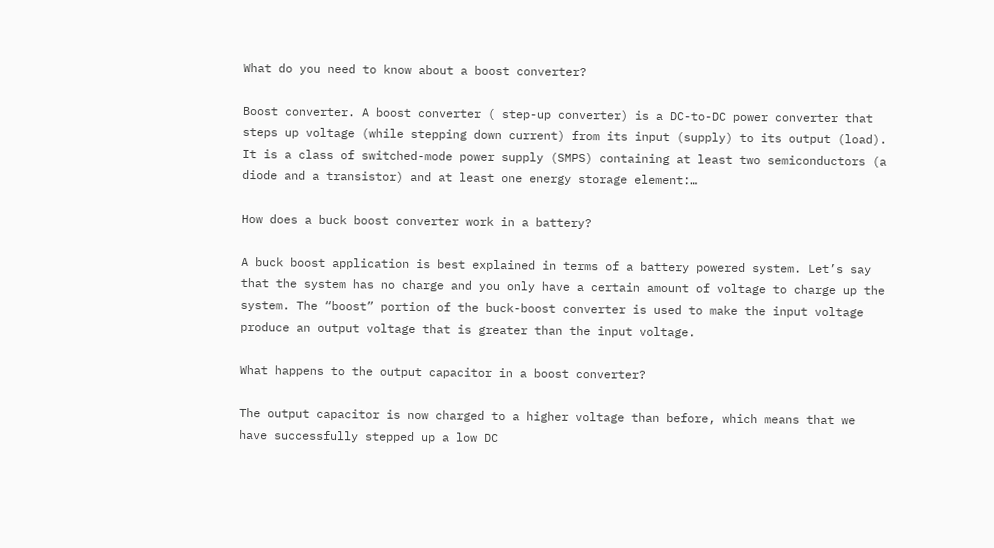What do you need to know about a boost converter?

Boost converter. A boost converter ( step-up converter) is a DC-to-DC power converter that steps up voltage (while stepping down current) from its input (supply) to its output (load). It is a class of switched-mode power supply (SMPS) containing at least two semiconductors (a diode and a transistor) and at least one energy storage element:…

How does a buck boost converter work in a battery?

A buck boost application is best explained in terms of a battery powered system. Let’s say that the system has no charge and you only have a certain amount of voltage to charge up the system. The “boost” portion of the buck-boost converter is used to make the input voltage produce an output voltage that is greater than the input voltage.

What happens to the output capacitor in a boost converter?

The output capacitor is now charged to a higher voltage than before, which means that we have successfully stepped up a low DC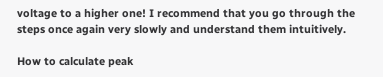voltage to a higher one! I recommend that you go through the steps once again very slowly and understand them intuitively.

How to calculate peak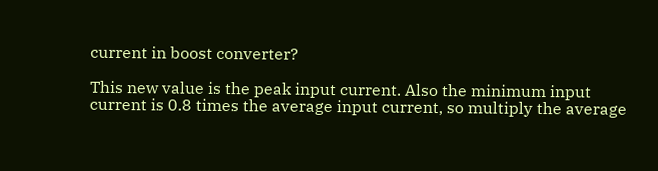current in boost converter?

This new value is the peak input current. Also the minimum input current is 0.8 times the average input current, so multiply the average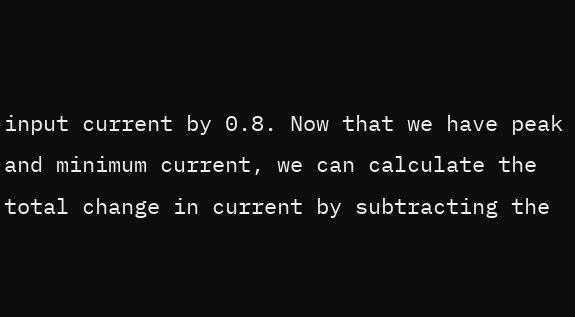input current by 0.8. Now that we have peak and minimum current, we can calculate the total change in current by subtracting the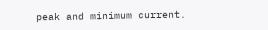peak and minimum current.